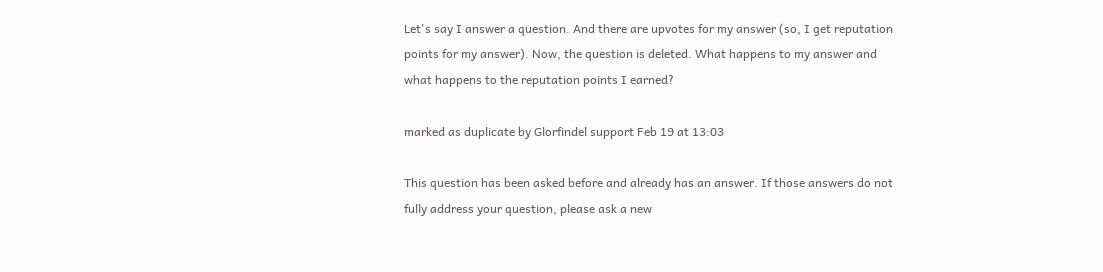Let's say I answer a question. And there are upvotes for my answer (so, I get reputation points for my answer). Now, the question is deleted. What happens to my answer and what happens to the reputation points I earned?

marked as duplicate by Glorfindel support Feb 19 at 13:03

This question has been asked before and already has an answer. If those answers do not fully address your question, please ask a new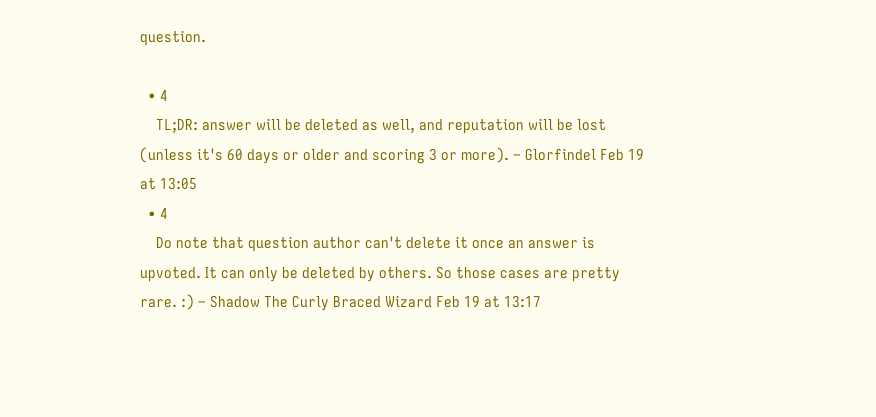question.

  • 4
    TL;DR: answer will be deleted as well, and reputation will be lost (unless it's 60 days or older and scoring 3 or more). – Glorfindel Feb 19 at 13:05
  • 4
    Do note that question author can't delete it once an answer is upvoted. It can only be deleted by others. So those cases are pretty rare. :) – Shadow The Curly Braced Wizard Feb 19 at 13:17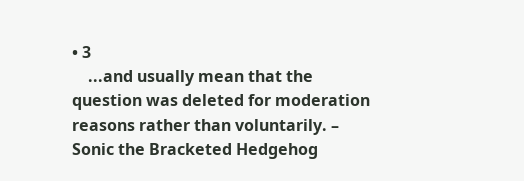• 3
    ...and usually mean that the question was deleted for moderation reasons rather than voluntarily. – Sonic the Bracketed Hedgehog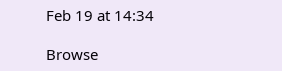Feb 19 at 14:34

Browse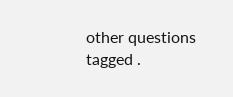other questions tagged .